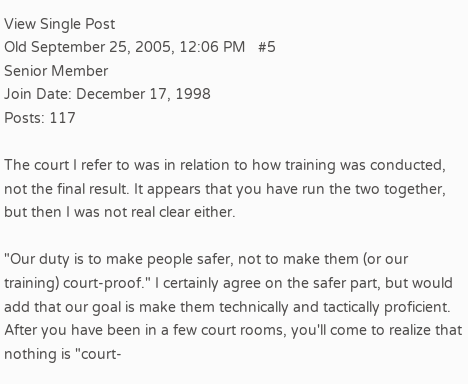View Single Post
Old September 25, 2005, 12:06 PM   #5
Senior Member
Join Date: December 17, 1998
Posts: 117

The court I refer to was in relation to how training was conducted, not the final result. It appears that you have run the two together, but then I was not real clear either.

"Our duty is to make people safer, not to make them (or our training) court-proof." I certainly agree on the safer part, but would add that our goal is make them technically and tactically proficient. After you have been in a few court rooms, you'll come to realize that nothing is "court-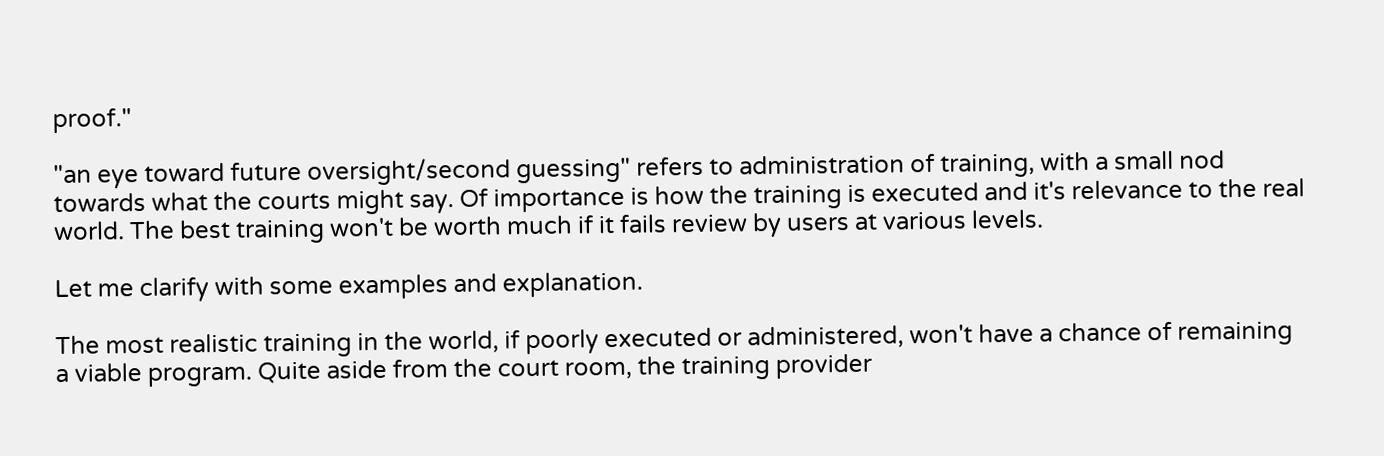proof."

"an eye toward future oversight/second guessing" refers to administration of training, with a small nod towards what the courts might say. Of importance is how the training is executed and it's relevance to the real world. The best training won't be worth much if it fails review by users at various levels.

Let me clarify with some examples and explanation.

The most realistic training in the world, if poorly executed or administered, won't have a chance of remaining a viable program. Quite aside from the court room, the training provider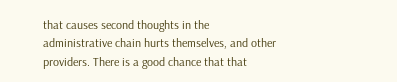that causes second thoughts in the administrative chain hurts themselves, and other providers. There is a good chance that that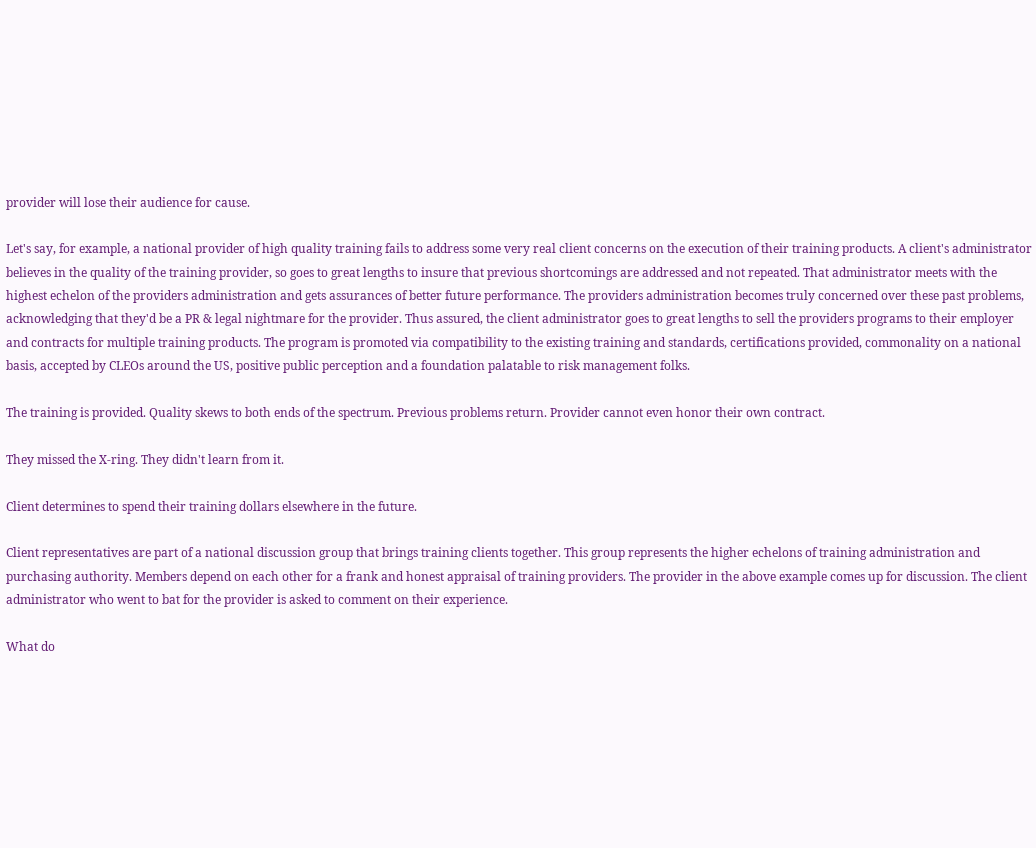provider will lose their audience for cause.

Let's say, for example, a national provider of high quality training fails to address some very real client concerns on the execution of their training products. A client's administrator believes in the quality of the training provider, so goes to great lengths to insure that previous shortcomings are addressed and not repeated. That administrator meets with the highest echelon of the providers administration and gets assurances of better future performance. The providers administration becomes truly concerned over these past problems, acknowledging that they'd be a PR & legal nightmare for the provider. Thus assured, the client administrator goes to great lengths to sell the providers programs to their employer and contracts for multiple training products. The program is promoted via compatibility to the existing training and standards, certifications provided, commonality on a national basis, accepted by CLEOs around the US, positive public perception and a foundation palatable to risk management folks.

The training is provided. Quality skews to both ends of the spectrum. Previous problems return. Provider cannot even honor their own contract.

They missed the X-ring. They didn't learn from it.

Client determines to spend their training dollars elsewhere in the future.

Client representatives are part of a national discussion group that brings training clients together. This group represents the higher echelons of training administration and purchasing authority. Members depend on each other for a frank and honest appraisal of training providers. The provider in the above example comes up for discussion. The client administrator who went to bat for the provider is asked to comment on their experience.

What do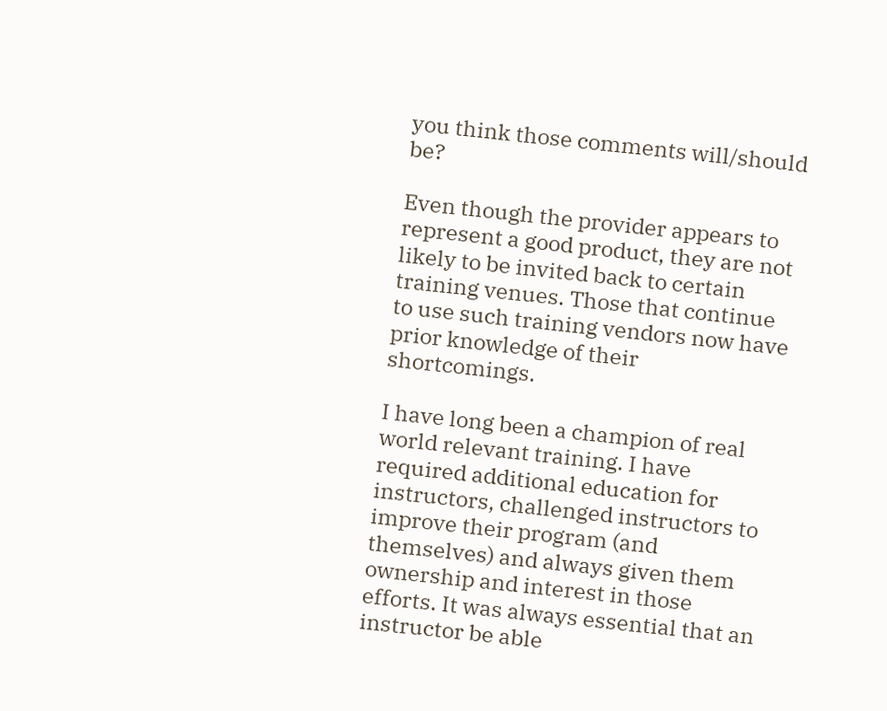you think those comments will/should be?

Even though the provider appears to represent a good product, they are not likely to be invited back to certain training venues. Those that continue to use such training vendors now have prior knowledge of their shortcomings.

I have long been a champion of real world relevant training. I have required additional education for instructors, challenged instructors to improve their program (and themselves) and always given them ownership and interest in those efforts. It was always essential that an instructor be able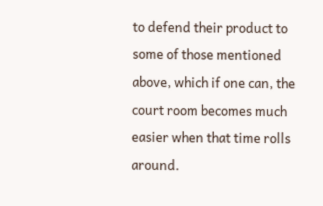to defend their product to some of those mentioned above, which if one can, the court room becomes much easier when that time rolls around.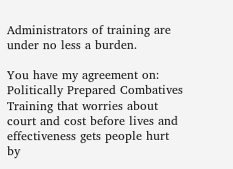Administrators of training are under no less a burden.

You have my agreement on:
Politically Prepared Combatives Training that worries about court and cost before lives and effectiveness gets people hurt by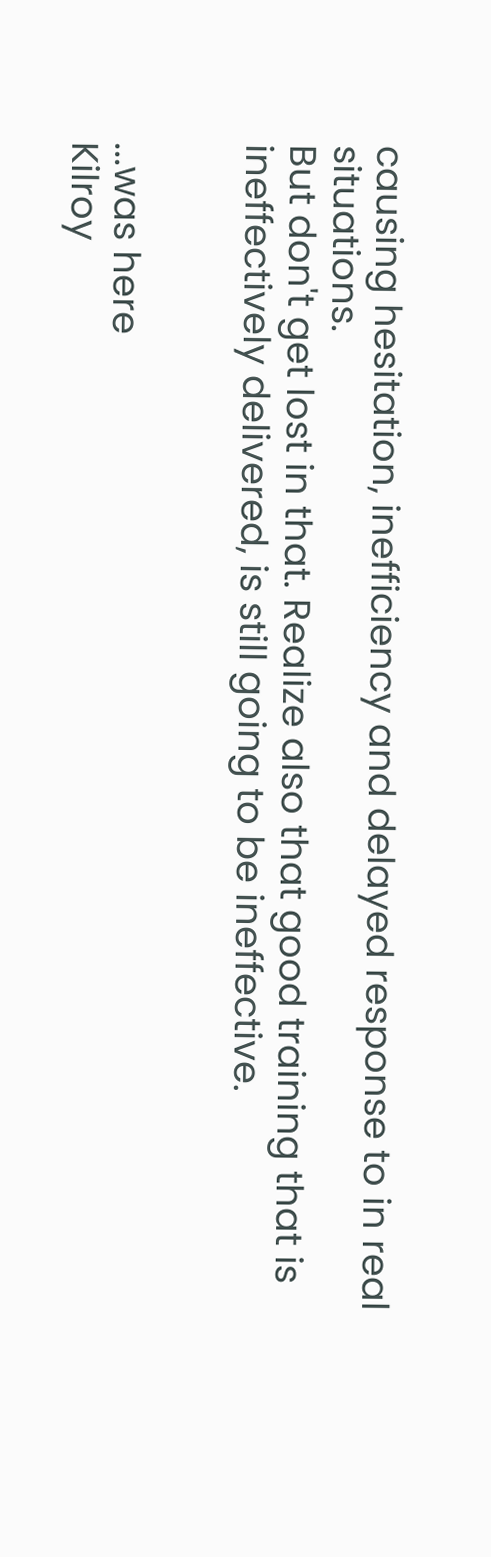causing hesitation, inefficiency and delayed response to in real situations.
But don't get lost in that. Realize also that good training that is ineffectively delivered, is still going to be ineffective.


...was here
Kilroy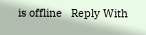is offline   Reply With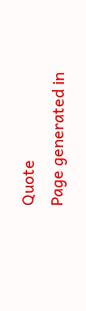Quote
Page generated in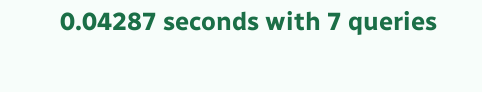0.04287 seconds with 7 queries